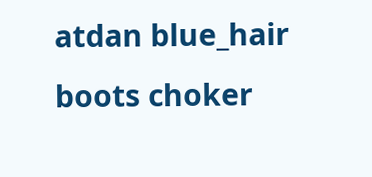atdan blue_hair boots choker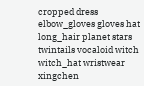cropped dress elbow_gloves gloves hat long_hair planet stars twintails vocaloid witch witch_hat wristwear xingchen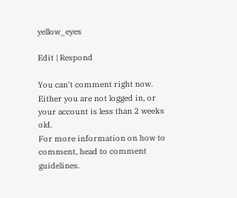yellow_eyes

Edit | Respond

You can't comment right now.
Either you are not logged in, or your account is less than 2 weeks old.
For more information on how to comment, head to comment guidelines.